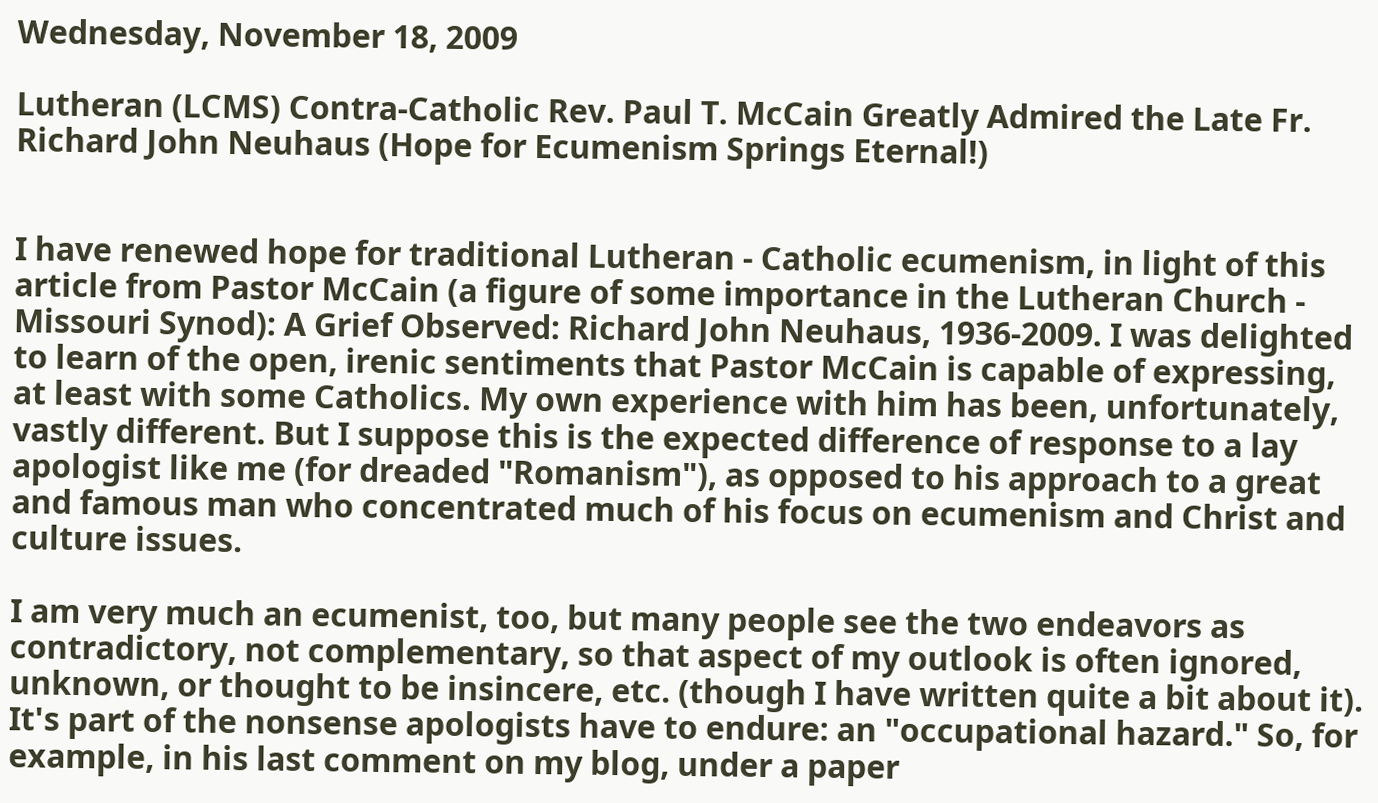Wednesday, November 18, 2009

Lutheran (LCMS) Contra-Catholic Rev. Paul T. McCain Greatly Admired the Late Fr. Richard John Neuhaus (Hope for Ecumenism Springs Eternal!)


I have renewed hope for traditional Lutheran - Catholic ecumenism, in light of this article from Pastor McCain (a figure of some importance in the Lutheran Church - Missouri Synod): A Grief Observed: Richard John Neuhaus, 1936-2009. I was delighted to learn of the open, irenic sentiments that Pastor McCain is capable of expressing, at least with some Catholics. My own experience with him has been, unfortunately, vastly different. But I suppose this is the expected difference of response to a lay apologist like me (for dreaded "Romanism"), as opposed to his approach to a great and famous man who concentrated much of his focus on ecumenism and Christ and culture issues.

I am very much an ecumenist, too, but many people see the two endeavors as contradictory, not complementary, so that aspect of my outlook is often ignored, unknown, or thought to be insincere, etc. (though I have written quite a bit about it). It's part of the nonsense apologists have to endure: an "occupational hazard." So, for example, in his last comment on my blog, under a paper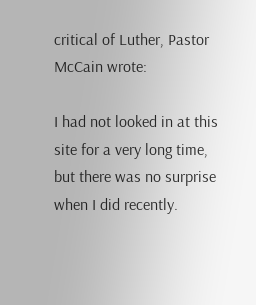critical of Luther, Pastor McCain wrote:

I had not looked in at this site for a very long time, but there was no surprise when I did recently.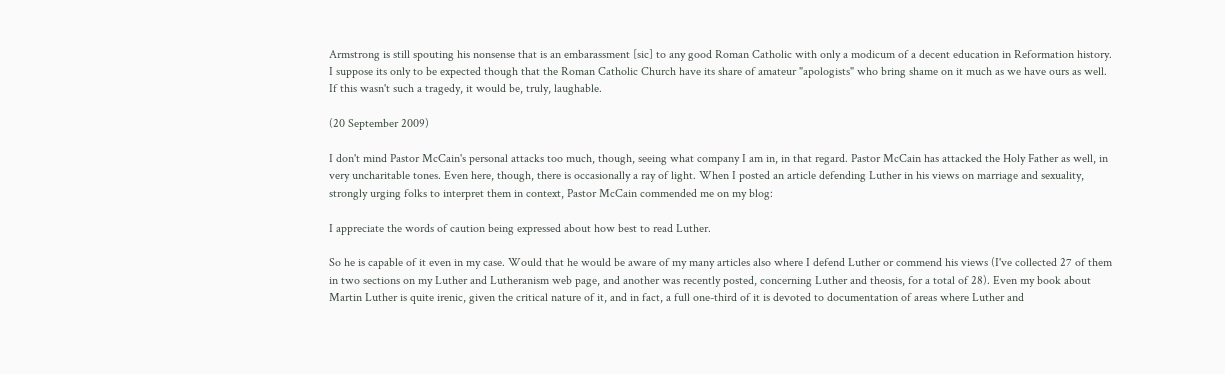Armstrong is still spouting his nonsense that is an embarassment [sic] to any good Roman Catholic with only a modicum of a decent education in Reformation history. I suppose its only to be expected though that the Roman Catholic Church have its share of amateur "apologists" who bring shame on it much as we have ours as well. If this wasn't such a tragedy, it would be, truly, laughable.

(20 September 2009)

I don't mind Pastor McCain's personal attacks too much, though, seeing what company I am in, in that regard. Pastor McCain has attacked the Holy Father as well, in very uncharitable tones. Even here, though, there is occasionally a ray of light. When I posted an article defending Luther in his views on marriage and sexuality, strongly urging folks to interpret them in context, Pastor McCain commended me on my blog:

I appreciate the words of caution being expressed about how best to read Luther.

So he is capable of it even in my case. Would that he would be aware of my many articles also where I defend Luther or commend his views (I've collected 27 of them in two sections on my Luther and Lutheranism web page, and another was recently posted, concerning Luther and theosis, for a total of 28). Even my book about Martin Luther is quite irenic, given the critical nature of it, and in fact, a full one-third of it is devoted to documentation of areas where Luther and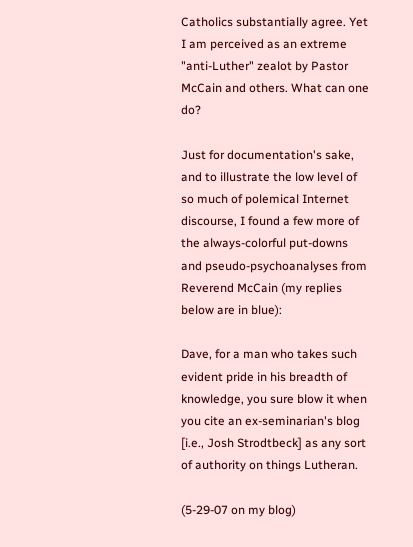Catholics substantially agree. Yet I am perceived as an extreme "anti-Luther" zealot by Pastor McCain and others. What can one do?

Just for documentation's sake, and to illustrate the low level of so much of polemical Internet discourse, I found a few more of the always-colorful put-downs and pseudo-psychoanalyses from Reverend McCain (my replies below are in blue):

Dave, for a man who takes such evident pride in his breadth of knowledge, you sure blow it when you cite an ex-seminarian's blog [i.e., Josh Strodtbeck] as any sort of authority on things Lutheran.

(5-29-07 on my blog)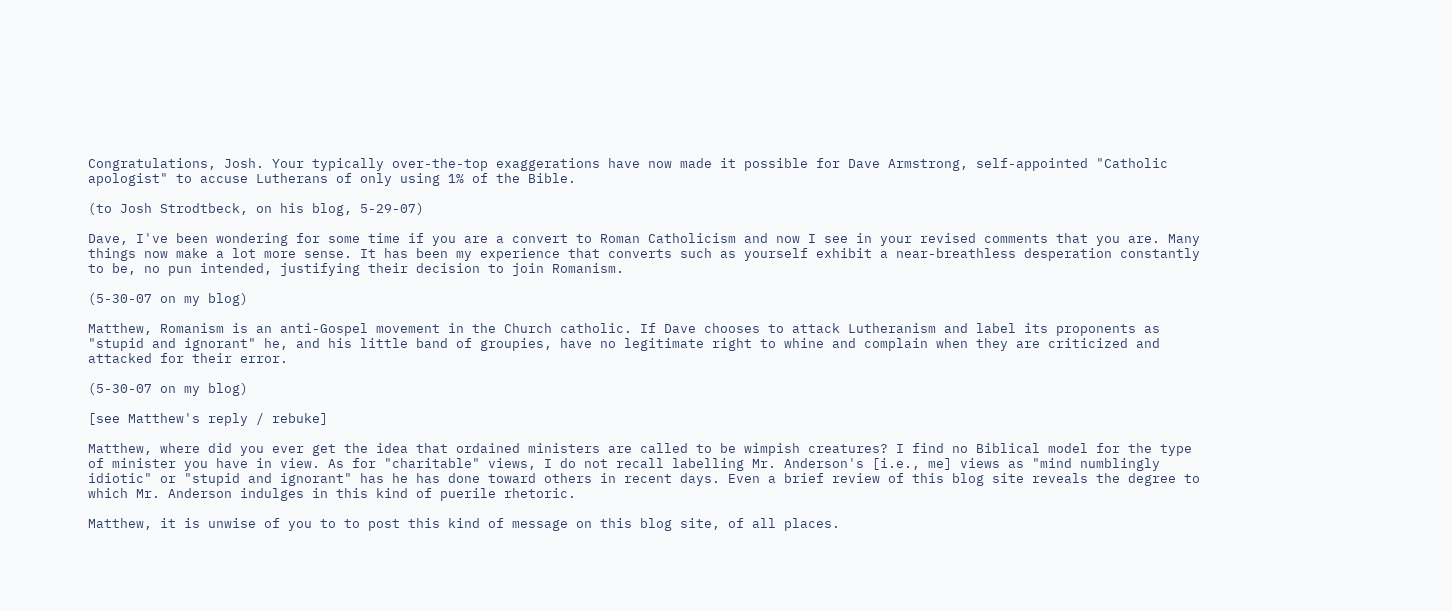Congratulations, Josh. Your typically over-the-top exaggerations have now made it possible for Dave Armstrong, self-appointed "Catholic apologist" to accuse Lutherans of only using 1% of the Bible.

(to Josh Strodtbeck, on his blog, 5-29-07)

Dave, I've been wondering for some time if you are a convert to Roman Catholicism and now I see in your revised comments that you are. Many things now make a lot more sense. It has been my experience that converts such as yourself exhibit a near-breathless desperation constantly to be, no pun intended, justifying their decision to join Romanism.

(5-30-07 on my blog)

Matthew, Romanism is an anti-Gospel movement in the Church catholic. If Dave chooses to attack Lutheranism and label its proponents as "stupid and ignorant" he, and his little band of groupies, have no legitimate right to whine and complain when they are criticized and attacked for their error.

(5-30-07 on my blog)

[see Matthew's reply / rebuke]

Matthew, where did you ever get the idea that ordained ministers are called to be wimpish creatures? I find no Biblical model for the type of minister you have in view. As for "charitable" views, I do not recall labelling Mr. Anderson's [i.e., me] views as "mind numblingly idiotic" or "stupid and ignorant" has he has done toward others in recent days. Even a brief review of this blog site reveals the degree to which Mr. Anderson indulges in this kind of puerile rhetoric.

Matthew, it is unwise of you to to post this kind of message on this blog site, of all places.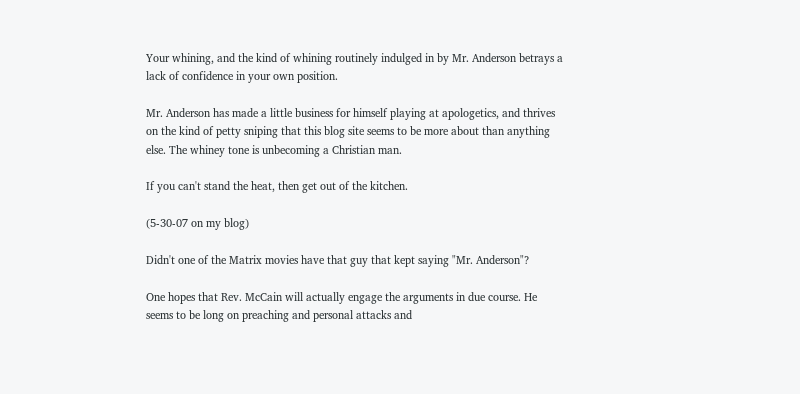Your whining, and the kind of whining routinely indulged in by Mr. Anderson betrays a lack of confidence in your own position.

Mr. Anderson has made a little business for himself playing at apologetics, and thrives on the kind of petty sniping that this blog site seems to be more about than anything else. The whiney tone is unbecoming a Christian man.

If you can't stand the heat, then get out of the kitchen.

(5-30-07 on my blog)

Didn't one of the Matrix movies have that guy that kept saying "Mr. Anderson"?

One hopes that Rev. McCain will actually engage the arguments in due course. He seems to be long on preaching and personal attacks and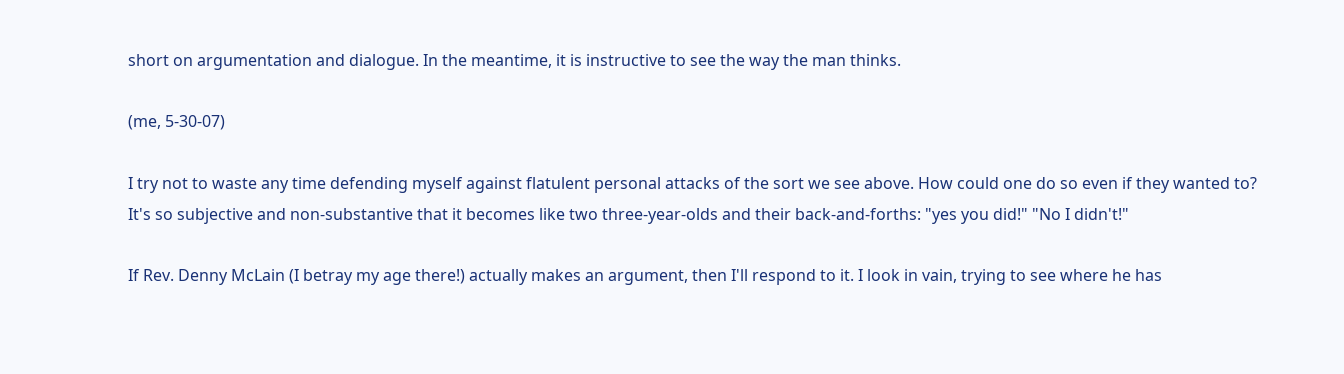short on argumentation and dialogue. In the meantime, it is instructive to see the way the man thinks.

(me, 5-30-07)

I try not to waste any time defending myself against flatulent personal attacks of the sort we see above. How could one do so even if they wanted to? It's so subjective and non-substantive that it becomes like two three-year-olds and their back-and-forths: "yes you did!" "No I didn't!"

If Rev. Denny McLain (I betray my age there!) actually makes an argument, then I'll respond to it. I look in vain, trying to see where he has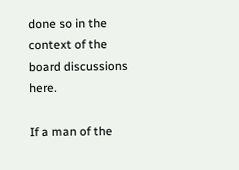done so in the context of the board discussions here.

If a man of the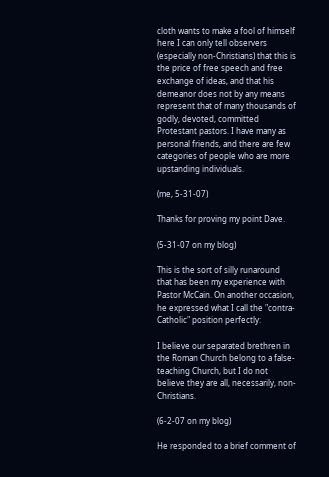cloth wants to make a fool of himself here I can only tell observers (especially non-Christians) that this is the price of free speech and free exchange of ideas, and that his demeanor does not by any means represent that of many thousands of godly, devoted, committed Protestant pastors. I have many as personal friends, and there are few categories of people who are more upstanding individuals.

(me, 5-31-07)

Thanks for proving my point Dave.

(5-31-07 on my blog)

This is the sort of silly runaround that has been my experience with Pastor McCain. On another occasion, he expressed what I call the "contra-Catholic" position perfectly:

I believe our separated brethren in the Roman Church belong to a false-teaching Church, but I do not believe they are all, necessarily, non-Christians.

(6-2-07 on my blog)

He responded to a brief comment of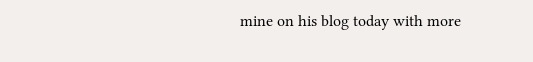mine on his blog today with more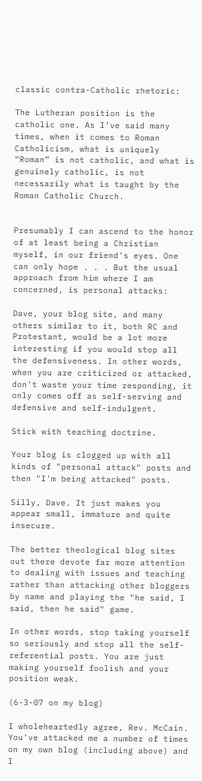classic contra-Catholic rhetoric:

The Lutheran position is the catholic one. As I’ve said many times, when it comes to Roman Catholicism, what is uniquely “Roman” is not catholic, and what is genuinely catholic, is not necessarily what is taught by the Roman Catholic Church.


Presumably I can ascend to the honor of at least being a Christian myself, in our friend's eyes. One can only hope . . . But the usual approach from him where I am concerned, is personal attacks:

Dave, your blog site, and many others similar to it, both RC and Protestant, would be a lot more interesting if you would stop all the defensiveness. In other words, when you are criticized or attacked, don't waste your time responding, it only comes off as self-serving and defensive and self-indulgent.

Stick with teaching doctrine.

Your blog is clogged up with all kinds of "personal attack" posts and then "I'm being attacked" posts.

Silly, Dave. It just makes you appear small, immature and quite insecure.

The better theological blog sites out there devote far more attention to dealing with issues and teaching rather than attacking other bloggers by name and playing the "he said, I said, then he said" game.

In other words, stop taking yourself so seriously and stop all the self-referential posts. You are just making yourself foolish and your position weak.

(6-3-07 on my blog)

I wholeheartedly agree, Rev. McCain. You've attacked me a number of times on my own blog (including above) and I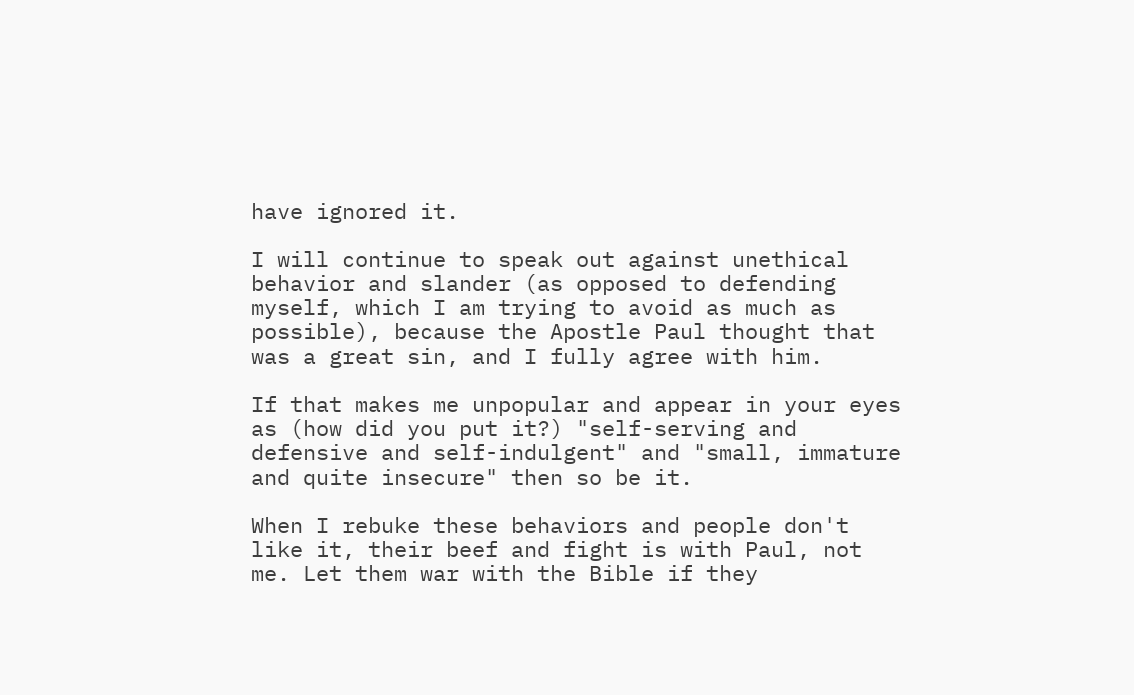have ignored it.

I will continue to speak out against unethical behavior and slander (as opposed to defending myself, which I am trying to avoid as much as possible), because the Apostle Paul thought that was a great sin, and I fully agree with him.

If that makes me unpopular and appear in your eyes as (how did you put it?) "self-serving and defensive and self-indulgent" and "small, immature and quite insecure" then so be it.

When I rebuke these behaviors and people don't like it, their beef and fight is with Paul, not me. Let them war with the Bible if they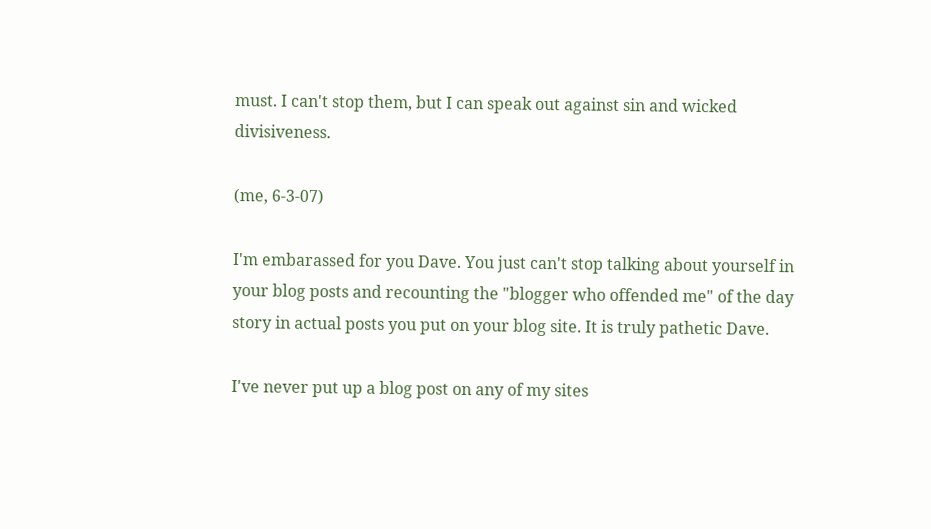must. I can't stop them, but I can speak out against sin and wicked divisiveness.

(me, 6-3-07)

I'm embarassed for you Dave. You just can't stop talking about yourself in your blog posts and recounting the "blogger who offended me" of the day story in actual posts you put on your blog site. It is truly pathetic Dave.

I've never put up a blog post on any of my sites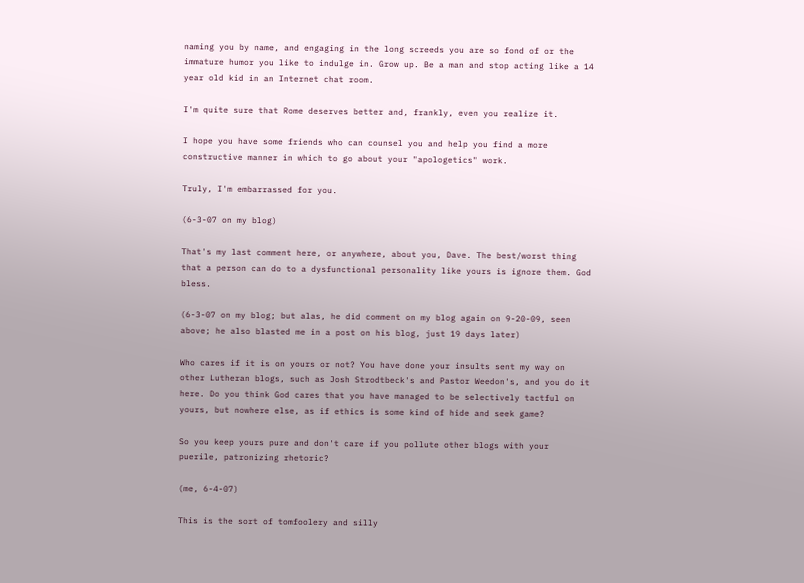naming you by name, and engaging in the long screeds you are so fond of or the immature humor you like to indulge in. Grow up. Be a man and stop acting like a 14 year old kid in an Internet chat room.

I'm quite sure that Rome deserves better and, frankly, even you realize it.

I hope you have some friends who can counsel you and help you find a more constructive manner in which to go about your "apologetics" work.

Truly, I'm embarrassed for you.

(6-3-07 on my blog)

That's my last comment here, or anywhere, about you, Dave. The best/worst thing that a person can do to a dysfunctional personality like yours is ignore them. God bless.

(6-3-07 on my blog; but alas, he did comment on my blog again on 9-20-09, seen above; he also blasted me in a post on his blog, just 19 days later)

Who cares if it is on yours or not? You have done your insults sent my way on other Lutheran blogs, such as Josh Strodtbeck's and Pastor Weedon's, and you do it here. Do you think God cares that you have managed to be selectively tactful on yours, but nowhere else, as if ethics is some kind of hide and seek game?

So you keep yours pure and don't care if you pollute other blogs with your puerile, patronizing rhetoric?

(me, 6-4-07)

This is the sort of tomfoolery and silly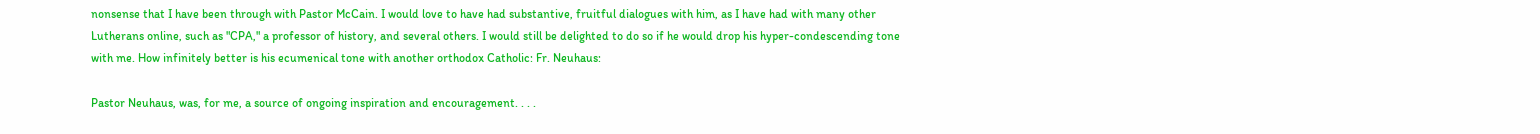nonsense that I have been through with Pastor McCain. I would love to have had substantive, fruitful dialogues with him, as I have had with many other Lutherans online, such as "CPA," a professor of history, and several others. I would still be delighted to do so if he would drop his hyper-condescending tone with me. How infinitely better is his ecumenical tone with another orthodox Catholic: Fr. Neuhaus:

Pastor Neuhaus, was, for me, a source of ongoing inspiration and encouragement. . . .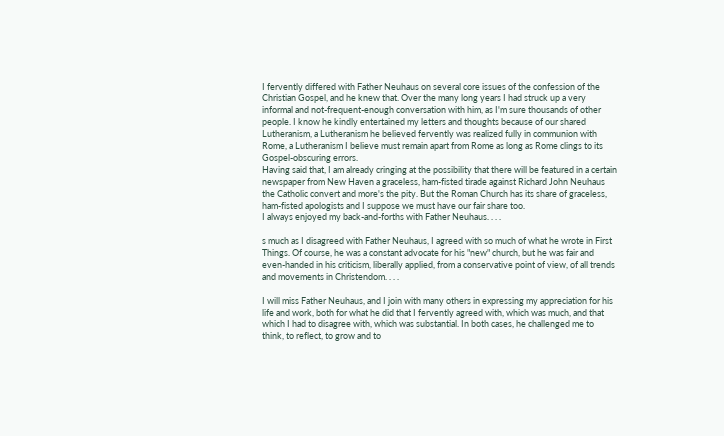I fervently differed with Father Neuhaus on several core issues of the confession of the Christian Gospel, and he knew that. Over the many long years I had struck up a very informal and not-frequent-enough conversation with him, as I'm sure thousands of other people. I know he kindly entertained my letters and thoughts because of our shared Lutheranism, a Lutheranism he believed fervently was realized fully in communion with Rome, a Lutheranism I believe must remain apart from Rome as long as Rome clings to its Gospel-obscuring errors.
Having said that, I am already cringing at the possibility that there will be featured in a certain newspaper from New Haven a graceless, ham-fisted tirade against Richard John Neuhaus the Catholic convert and more's the pity. But the Roman Church has its share of graceless, ham-fisted apologists and I suppose we must have our fair share too.
I always enjoyed my back-and-forths with Father Neuhaus. . . .

s much as I disagreed with Father Neuhaus, I agreed with so much of what he wrote in First Things. Of course, he was a constant advocate for his "new" church, but he was fair and even-handed in his criticism, liberally applied, from a conservative point of view, of all trends and movements in Christendom. . . .

I will miss Father Neuhaus, and I join with many others in expressing my appreciation for his life and work, both for what he did that I fervently agreed with, which was much, and that which I had to disagree with, which was substantial. In both cases, he challenged me to think, to reflect, to grow and to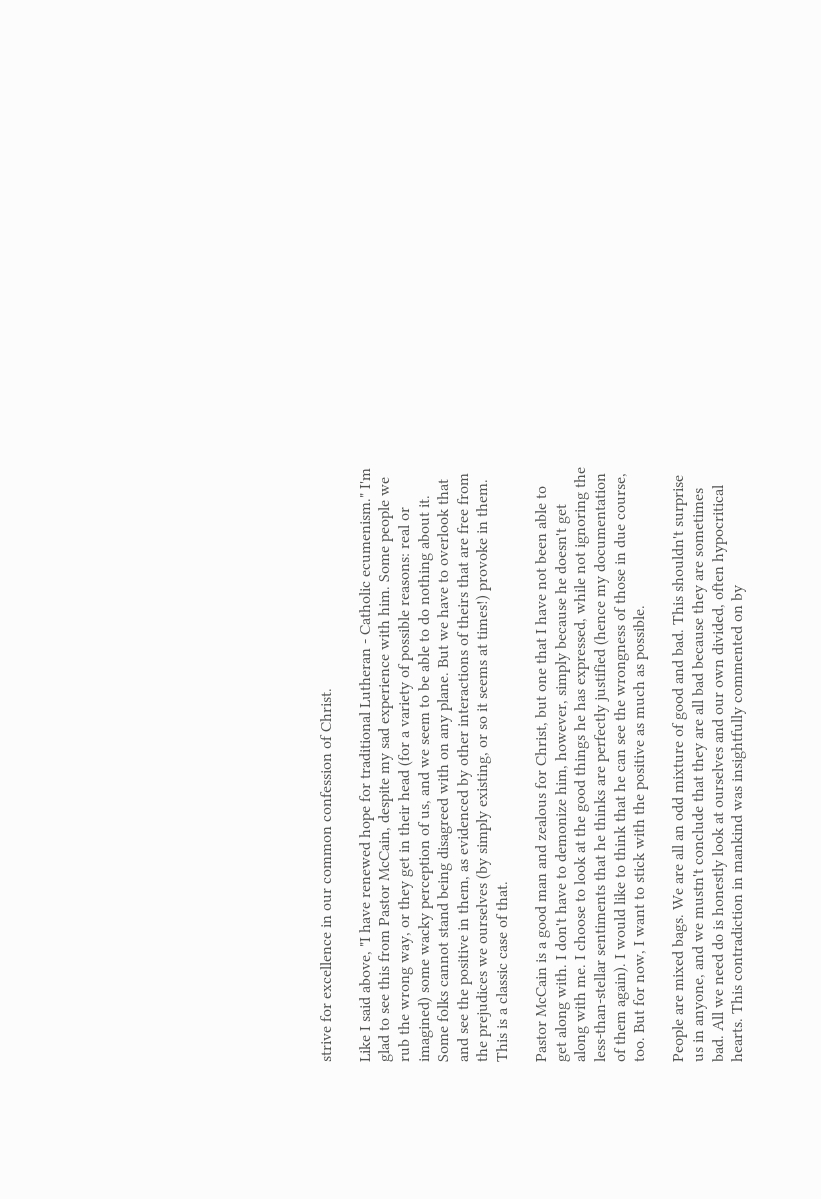strive for excellence in our common confession of Christ.

Like I said above, "I have renewed hope for traditional Lutheran - Catholic ecumenism." I'm glad to see this from Pastor McCain, despite my sad experience with him. Some people we rub the wrong way, or they get in their head (for a variety of possible reasons: real or imagined) some wacky perception of us, and we seem to be able to do nothing about it. Some folks cannot stand being disagreed with on any plane. But we have to overlook that and see the positive in them, as evidenced by other interactions of theirs that are free from the prejudices we ourselves (by simply existing, or so it seems at times!) provoke in them. This is a classic case of that.

Pastor McCain is a good man and zealous for Christ, but one that I have not been able to get along with. I don't have to demonize him, however, simply because he doesn't get along with me. I choose to look at the good things he has expressed, while not ignoring the less-than-stellar sentiments that he thinks are perfectly justified (hence my documentation of them again). I would like to think that he can see the wrongness of those in due course, too. But for now, I want to stick with the positive as much as possible.

People are mixed bags. We are all an odd mixture of good and bad. This shouldn't surprise us in anyone, and we mustn't conclude that they are all bad because they are sometimes bad. All we need do is honestly look at ourselves and our own divided, often hypocritical hearts. This contradiction in mankind was insightfully commented on by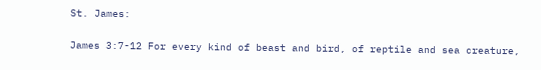St. James:

James 3:7-12 For every kind of beast and bird, of reptile and sea creature,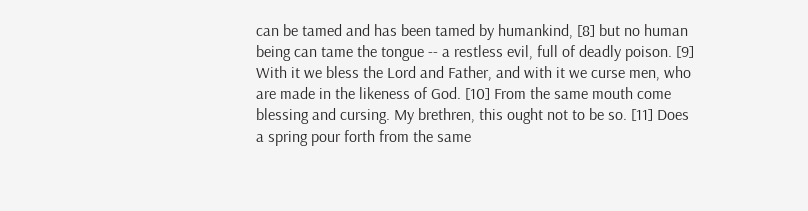can be tamed and has been tamed by humankind, [8] but no human being can tame the tongue -- a restless evil, full of deadly poison. [9] With it we bless the Lord and Father, and with it we curse men, who are made in the likeness of God. [10] From the same mouth come blessing and cursing. My brethren, this ought not to be so. [11] Does a spring pour forth from the same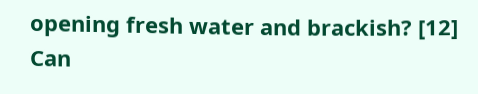opening fresh water and brackish? [12] Can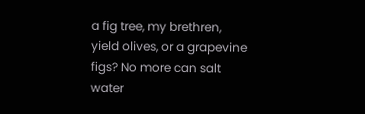a fig tree, my brethren, yield olives, or a grapevine figs? No more can salt water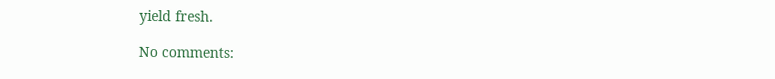yield fresh.

No comments: